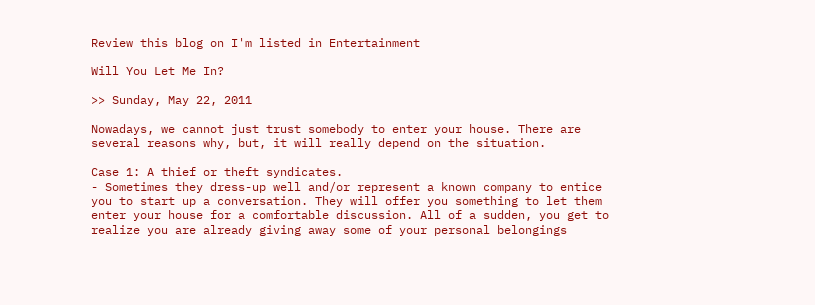Review this blog on I'm listed in Entertainment

Will You Let Me In?

>> Sunday, May 22, 2011

Nowadays, we cannot just trust somebody to enter your house. There are several reasons why, but, it will really depend on the situation.

Case 1: A thief or theft syndicates.
- Sometimes they dress-up well and/or represent a known company to entice you to start up a conversation. They will offer you something to let them enter your house for a comfortable discussion. All of a sudden, you get to realize you are already giving away some of your personal belongings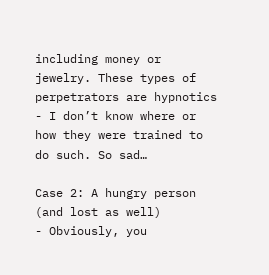including money or jewelry. These types of perpetrators are hypnotics - I don’t know where or how they were trained to do such. So sad…

Case 2: A hungry person (and lost as well)
- Obviously, you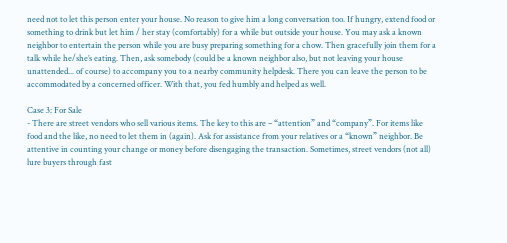need not to let this person enter your house. No reason to give him a long conversation too. If hungry, extend food or something to drink but let him / her stay (comfortably) for a while but outside your house. You may ask a known neighbor to entertain the person while you are busy preparing something for a chow. Then gracefully join them for a talk while he/she’s eating. Then, ask somebody (could be a known neighbor also, but not leaving your house unattended... of course) to accompany you to a nearby community helpdesk. There you can leave the person to be accommodated by a concerned officer. With that, you fed humbly and helped as well.

Case 3: For Sale
- There are street vendors who sell various items. The key to this are – “attention” and “company”. For items like food and the like, no need to let them in (again). Ask for assistance from your relatives or a “known” neighbor. Be attentive in counting your change or money before disengaging the transaction. Sometimes, street vendors (not all) lure buyers through fast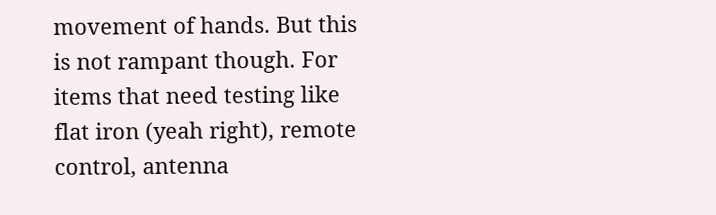movement of hands. But this is not rampant though. For items that need testing like flat iron (yeah right), remote control, antenna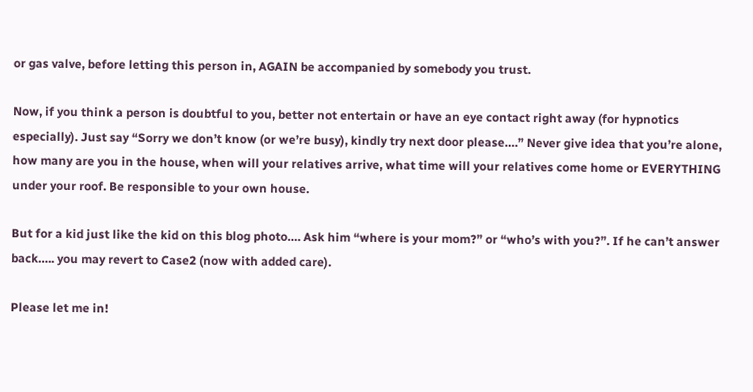or gas valve, before letting this person in, AGAIN be accompanied by somebody you trust.

Now, if you think a person is doubtful to you, better not entertain or have an eye contact right away (for hypnotics especially). Just say “Sorry we don’t know (or we’re busy), kindly try next door please….” Never give idea that you’re alone, how many are you in the house, when will your relatives arrive, what time will your relatives come home or EVERYTHING under your roof. Be responsible to your own house.

But for a kid just like the kid on this blog photo…. Ask him “where is your mom?” or “who’s with you?”. If he can’t answer back….. you may revert to Case2 (now with added care).

Please let me in!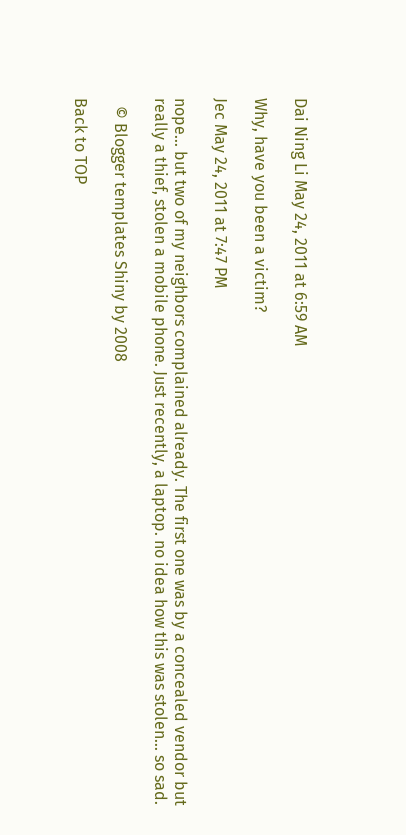Dai Ning Li May 24, 2011 at 6:59 AM

Why, have you been a victim?

Jec May 24, 2011 at 7:47 PM

nope... but two of my neighbors complained already. The first one was by a concealed vendor but really a thief, stolen a mobile phone. Just recently, a laptop. no idea how this was stolen... so sad.

  © Blogger templates Shiny by 2008

Back to TOP